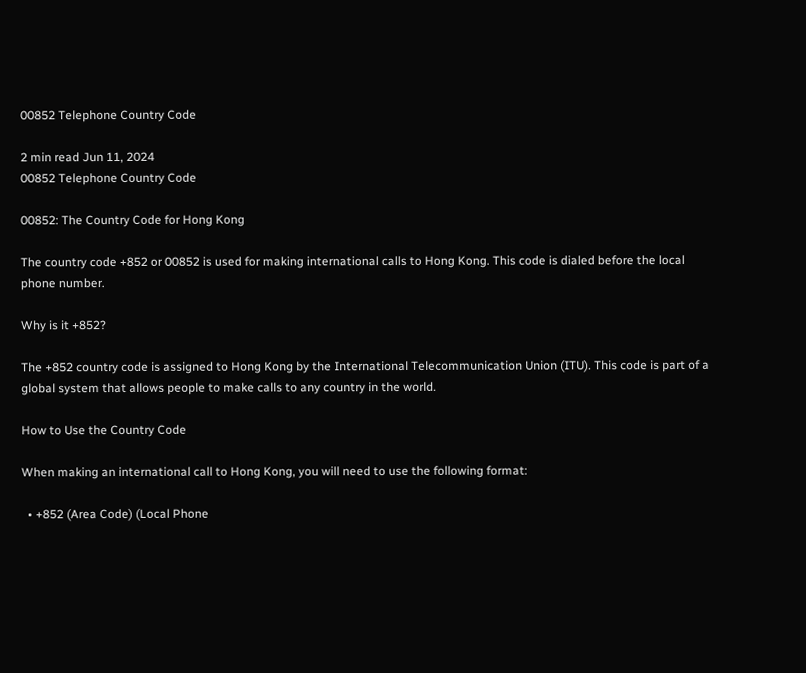00852 Telephone Country Code

2 min read Jun 11, 2024
00852 Telephone Country Code

00852: The Country Code for Hong Kong

The country code +852 or 00852 is used for making international calls to Hong Kong. This code is dialed before the local phone number.

Why is it +852?

The +852 country code is assigned to Hong Kong by the International Telecommunication Union (ITU). This code is part of a global system that allows people to make calls to any country in the world.

How to Use the Country Code

When making an international call to Hong Kong, you will need to use the following format:

  • +852 (Area Code) (Local Phone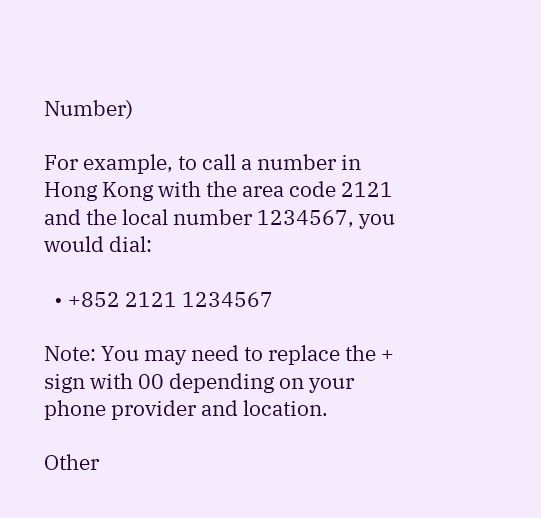Number)

For example, to call a number in Hong Kong with the area code 2121 and the local number 1234567, you would dial:

  • +852 2121 1234567

Note: You may need to replace the + sign with 00 depending on your phone provider and location.

Other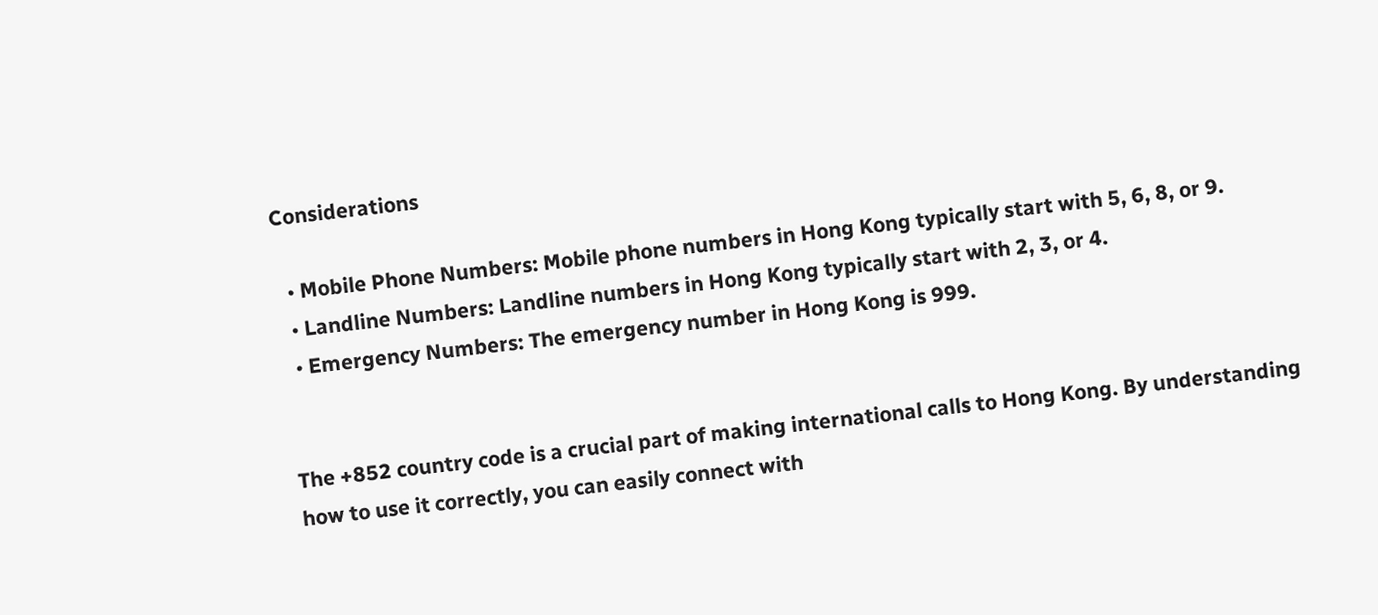Considerations

  • Mobile Phone Numbers: Mobile phone numbers in Hong Kong typically start with 5, 6, 8, or 9.
  • Landline Numbers: Landline numbers in Hong Kong typically start with 2, 3, or 4.
  • Emergency Numbers: The emergency number in Hong Kong is 999.


The +852 country code is a crucial part of making international calls to Hong Kong. By understanding how to use it correctly, you can easily connect with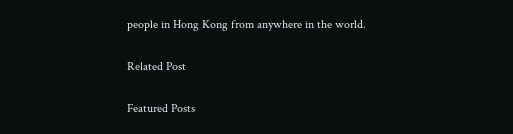people in Hong Kong from anywhere in the world.

Related Post

Featured Posts